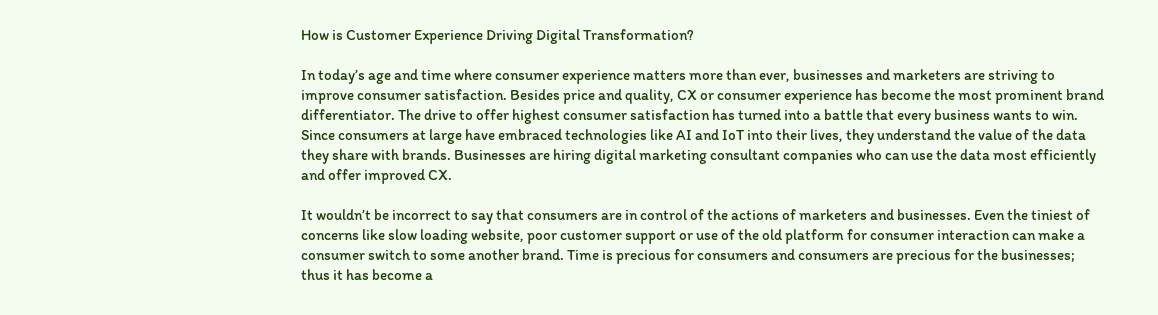How is Customer Experience Driving Digital Transformation?

In today’s age and time where consumer experience matters more than ever, businesses and marketers are striving to improve consumer satisfaction. Besides price and quality, CX or consumer experience has become the most prominent brand differentiator. The drive to offer highest consumer satisfaction has turned into a battle that every business wants to win. Since consumers at large have embraced technologies like AI and IoT into their lives, they understand the value of the data they share with brands. Businesses are hiring digital marketing consultant companies who can use the data most efficiently and offer improved CX.

It wouldn’t be incorrect to say that consumers are in control of the actions of marketers and businesses. Even the tiniest of concerns like slow loading website, poor customer support or use of the old platform for consumer interaction can make a consumer switch to some another brand. Time is precious for consumers and consumers are precious for the businesses; thus it has become a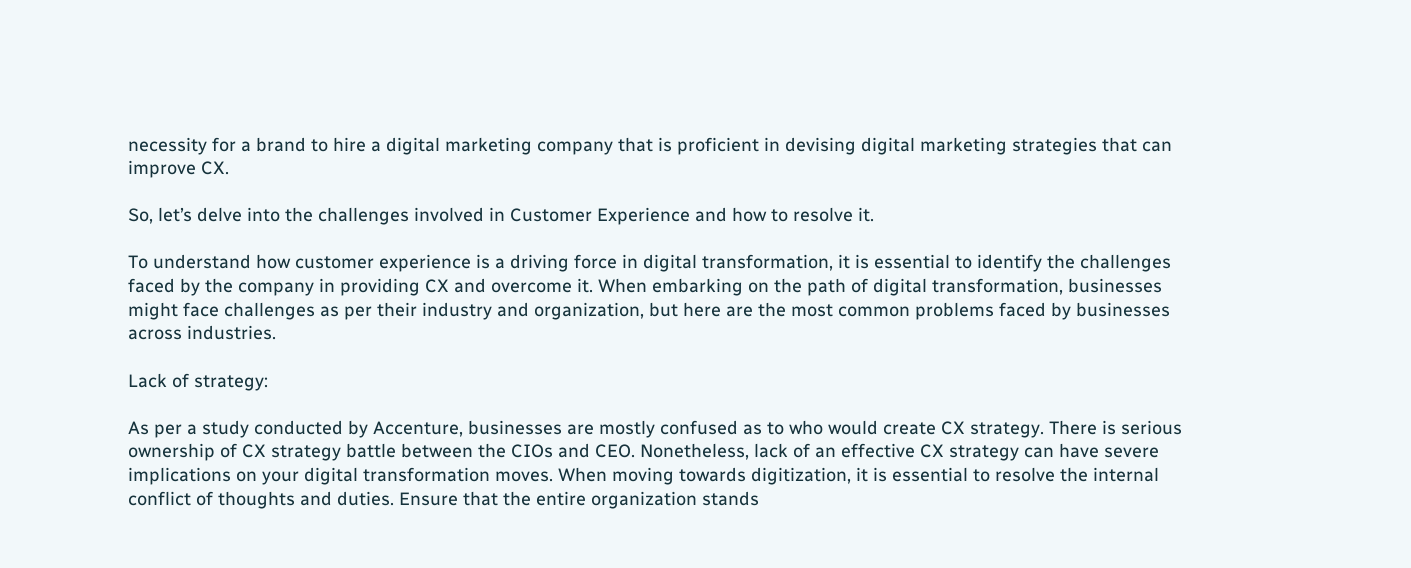necessity for a brand to hire a digital marketing company that is proficient in devising digital marketing strategies that can improve CX.

So, let’s delve into the challenges involved in Customer Experience and how to resolve it.

To understand how customer experience is a driving force in digital transformation, it is essential to identify the challenges faced by the company in providing CX and overcome it. When embarking on the path of digital transformation, businesses might face challenges as per their industry and organization, but here are the most common problems faced by businesses across industries.

Lack of strategy:

As per a study conducted by Accenture, businesses are mostly confused as to who would create CX strategy. There is serious ownership of CX strategy battle between the CIOs and CEO. Nonetheless, lack of an effective CX strategy can have severe implications on your digital transformation moves. When moving towards digitization, it is essential to resolve the internal conflict of thoughts and duties. Ensure that the entire organization stands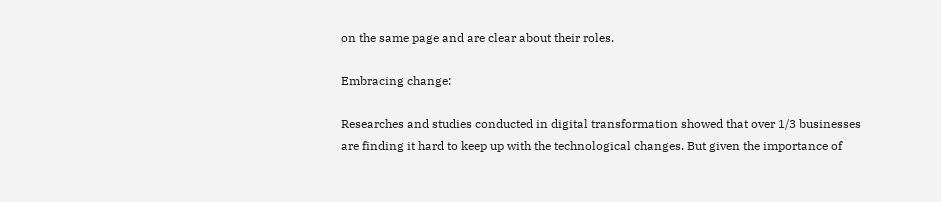on the same page and are clear about their roles.

Embracing change:

Researches and studies conducted in digital transformation showed that over 1/3 businesses are finding it hard to keep up with the technological changes. But given the importance of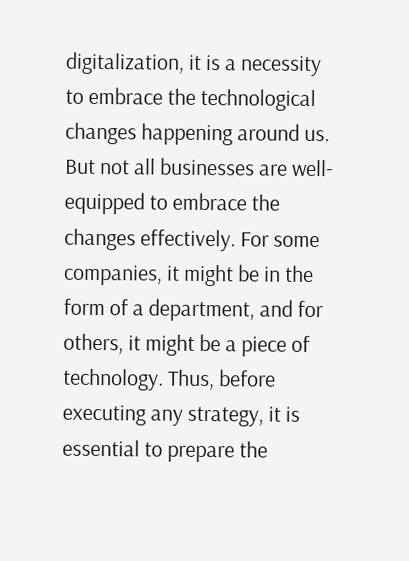digitalization, it is a necessity to embrace the technological changes happening around us. But not all businesses are well- equipped to embrace the changes effectively. For some companies, it might be in the form of a department, and for others, it might be a piece of technology. Thus, before executing any strategy, it is essential to prepare the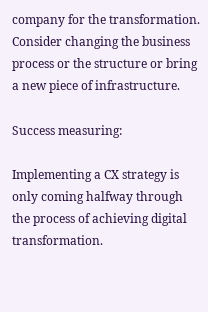company for the transformation. Consider changing the business process or the structure or bring a new piece of infrastructure.

Success measuring:

Implementing a CX strategy is only coming halfway through the process of achieving digital transformation.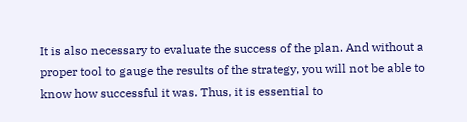It is also necessary to evaluate the success of the plan. And without a proper tool to gauge the results of the strategy, you will not be able to know how successful it was. Thus, it is essential to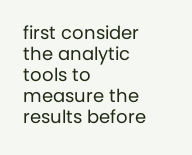first consider the analytic tools to measure the results before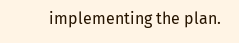implementing the plan.